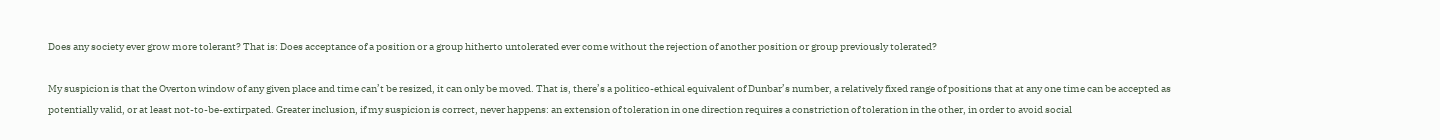Does any society ever grow more tolerant? That is: Does acceptance of a position or a group hitherto untolerated ever come without the rejection of another position or group previously tolerated?

My suspicion is that the Overton window of any given place and time can’t be resized, it can only be moved. That is, there’s a politico-ethical equivalent of Dunbar’s number, a relatively fixed range of positions that at any one time can be accepted as potentially valid, or at least not-to-be-extirpated. Greater inclusion, if my suspicion is correct, never happens: an extension of toleration in one direction requires a constriction of toleration in the other, in order to avoid social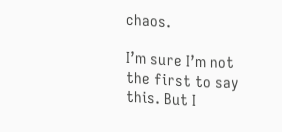chaos.

I’m sure I’m not the first to say this. But I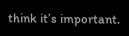think it’s important.